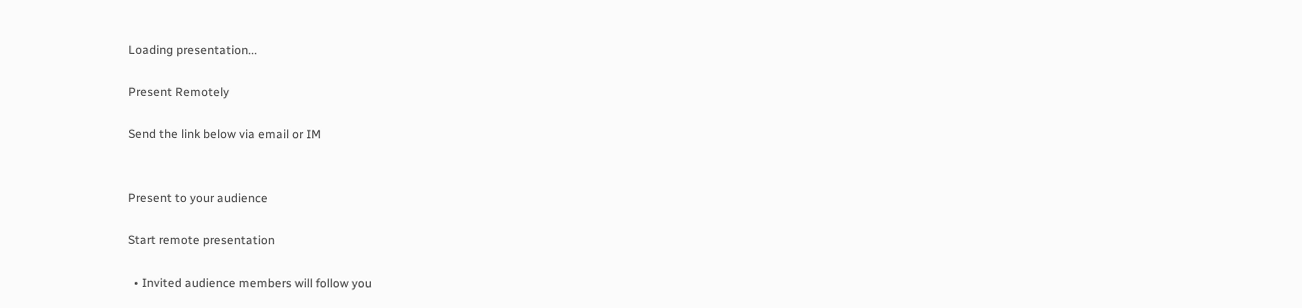Loading presentation...

Present Remotely

Send the link below via email or IM


Present to your audience

Start remote presentation

  • Invited audience members will follow you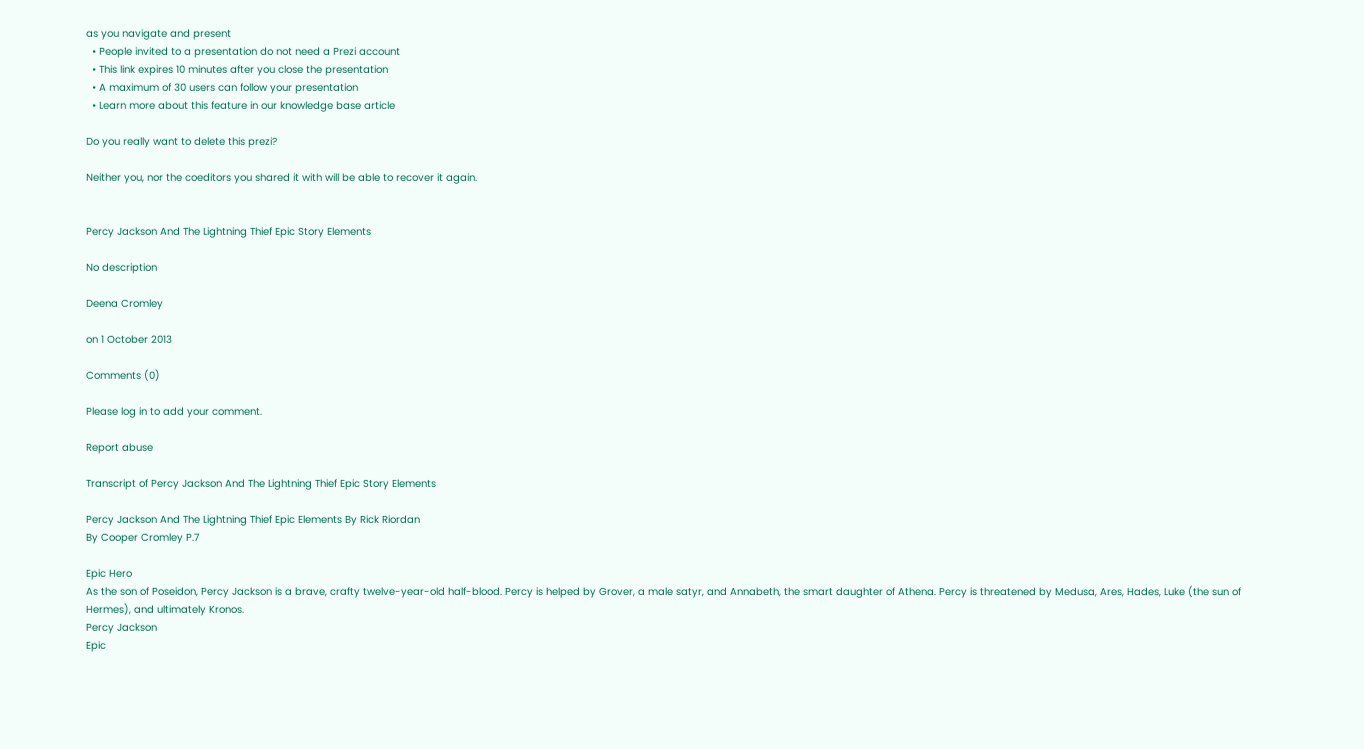as you navigate and present
  • People invited to a presentation do not need a Prezi account
  • This link expires 10 minutes after you close the presentation
  • A maximum of 30 users can follow your presentation
  • Learn more about this feature in our knowledge base article

Do you really want to delete this prezi?

Neither you, nor the coeditors you shared it with will be able to recover it again.


Percy Jackson And The Lightning Thief Epic Story Elements

No description

Deena Cromley

on 1 October 2013

Comments (0)

Please log in to add your comment.

Report abuse

Transcript of Percy Jackson And The Lightning Thief Epic Story Elements

Percy Jackson And The Lightning Thief Epic Elements By Rick Riordan
By Cooper Cromley P.7

Epic Hero
As the son of Poseidon, Percy Jackson is a brave, crafty twelve-year-old half-blood. Percy is helped by Grover, a male satyr, and Annabeth, the smart daughter of Athena. Percy is threatened by Medusa, Ares, Hades, Luke (the sun of Hermes), and ultimately Kronos.
Percy Jackson
Epic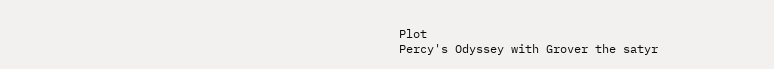Plot
Percy's Odyssey with Grover the satyr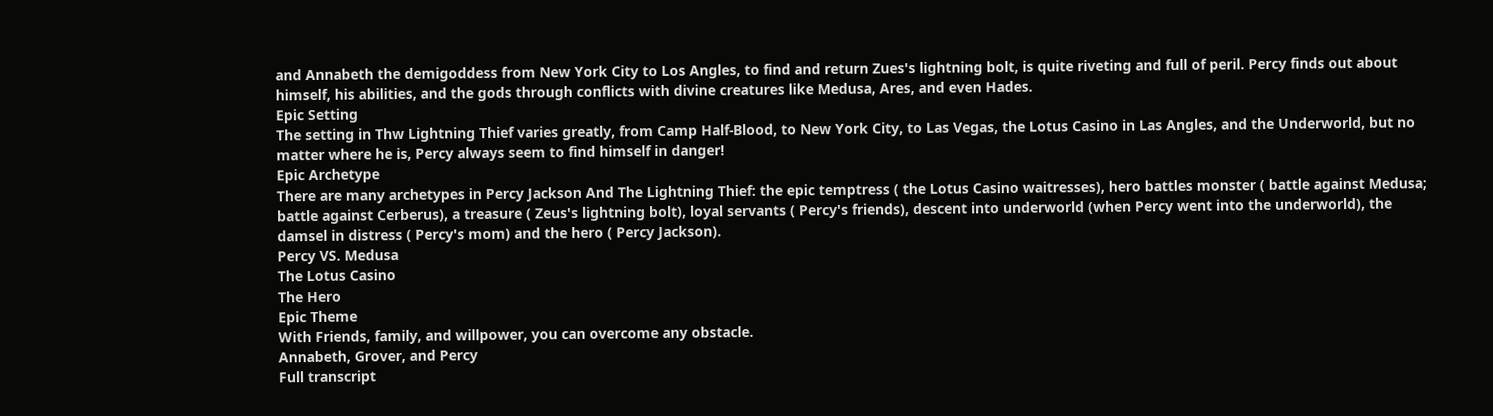and Annabeth the demigoddess from New York City to Los Angles, to find and return Zues's lightning bolt, is quite riveting and full of peril. Percy finds out about himself, his abilities, and the gods through conflicts with divine creatures like Medusa, Ares, and even Hades.
Epic Setting
The setting in Thw Lightning Thief varies greatly, from Camp Half-Blood, to New York City, to Las Vegas, the Lotus Casino in Las Angles, and the Underworld, but no matter where he is, Percy always seem to find himself in danger!
Epic Archetype
There are many archetypes in Percy Jackson And The Lightning Thief: the epic temptress ( the Lotus Casino waitresses), hero battles monster ( battle against Medusa; battle against Cerberus), a treasure ( Zeus's lightning bolt), loyal servants ( Percy's friends), descent into underworld (when Percy went into the underworld), the damsel in distress ( Percy's mom) and the hero ( Percy Jackson).
Percy VS. Medusa
The Lotus Casino
The Hero
Epic Theme
With Friends, family, and willpower, you can overcome any obstacle.
Annabeth, Grover, and Percy
Full transcript